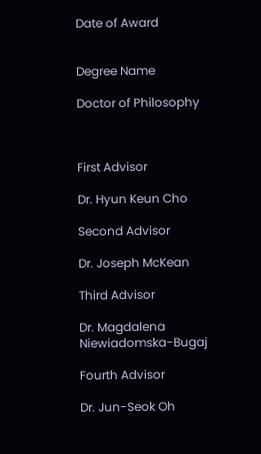Date of Award


Degree Name

Doctor of Philosophy



First Advisor

Dr. Hyun Keun Cho

Second Advisor

Dr. Joseph McKean

Third Advisor

Dr. Magdalena Niewiadomska-Bugaj

Fourth Advisor

Dr. Jun-Seok Oh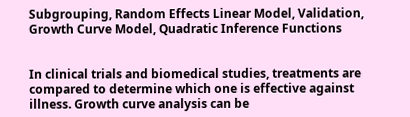Subgrouping, Random Effects Linear Model, Validation, Growth Curve Model, Quadratic Inference Functions


In clinical trials and biomedical studies, treatments are compared to determine which one is effective against illness. Growth curve analysis can be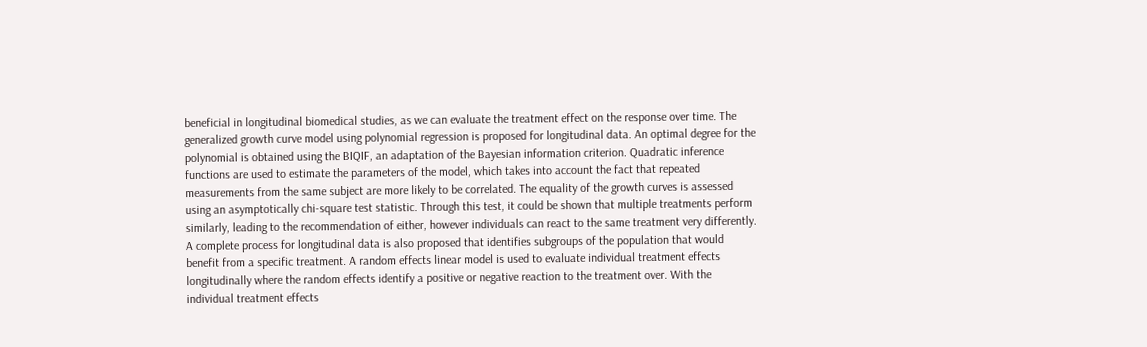beneficial in longitudinal biomedical studies, as we can evaluate the treatment effect on the response over time. The generalized growth curve model using polynomial regression is proposed for longitudinal data. An optimal degree for the polynomial is obtained using the BIQIF, an adaptation of the Bayesian information criterion. Quadratic inference functions are used to estimate the parameters of the model, which takes into account the fact that repeated measurements from the same subject are more likely to be correlated. The equality of the growth curves is assessed using an asymptotically chi-square test statistic. Through this test, it could be shown that multiple treatments perform similarly, leading to the recommendation of either, however individuals can react to the same treatment very differently. A complete process for longitudinal data is also proposed that identifies subgroups of the population that would benefit from a specific treatment. A random effects linear model is used to evaluate individual treatment effects longitudinally where the random effects identify a positive or negative reaction to the treatment over. With the individual treatment effects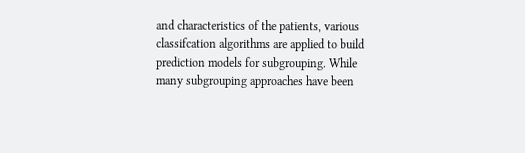and characteristics of the patients, various classifcation algorithms are applied to build prediction models for subgrouping. While many subgrouping approaches have been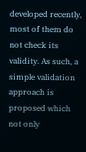developed recently, most of them do not check its validity. As such, a simple validation approach is proposed which not only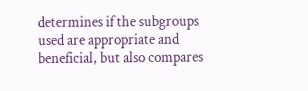determines if the subgroups used are appropriate and beneficial, but also compares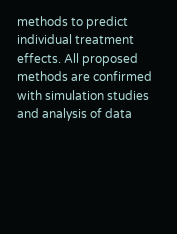methods to predict individual treatment effects. All proposed methods are confirmed with simulation studies and analysis of data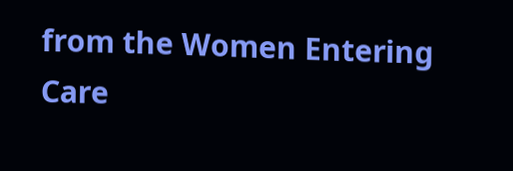from the Women Entering Care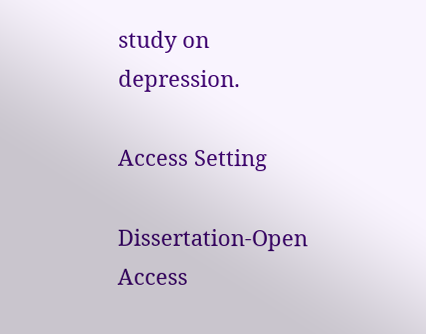study on depression.

Access Setting

Dissertation-Open Access